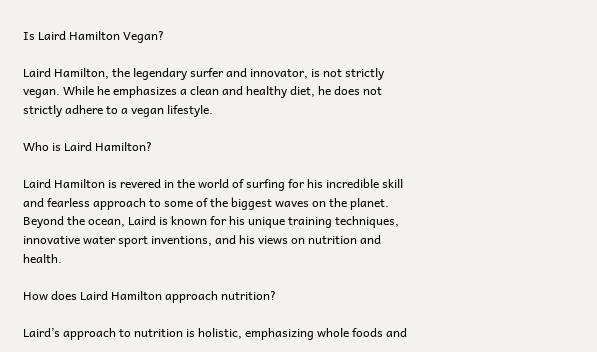Is Laird Hamilton Vegan?

Laird Hamilton, the legendary surfer and innovator, is not strictly vegan. While he emphasizes a clean and healthy diet, he does not strictly adhere to a vegan lifestyle.

Who is Laird Hamilton?

Laird Hamilton is revered in the world of surfing for his incredible skill and fearless approach to some of the biggest waves on the planet. Beyond the ocean, Laird is known for his unique training techniques, innovative water sport inventions, and his views on nutrition and health.

How does Laird Hamilton approach nutrition?

Laird’s approach to nutrition is holistic, emphasizing whole foods and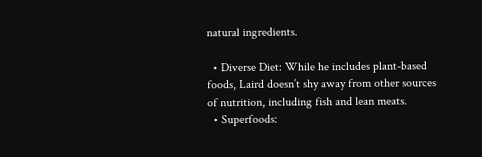natural ingredients.

  • Diverse Diet: While he includes plant-based foods, Laird doesn’t shy away from other sources of nutrition, including fish and lean meats.
  • Superfoods: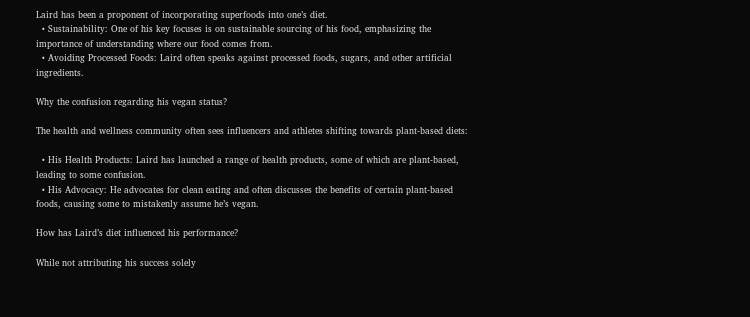Laird has been a proponent of incorporating superfoods into one’s diet.
  • Sustainability: One of his key focuses is on sustainable sourcing of his food, emphasizing the importance of understanding where our food comes from.
  • Avoiding Processed Foods: Laird often speaks against processed foods, sugars, and other artificial ingredients.

Why the confusion regarding his vegan status?

The health and wellness community often sees influencers and athletes shifting towards plant-based diets:

  • His Health Products: Laird has launched a range of health products, some of which are plant-based, leading to some confusion.
  • His Advocacy: He advocates for clean eating and often discusses the benefits of certain plant-based foods, causing some to mistakenly assume he’s vegan.

How has Laird’s diet influenced his performance?

While not attributing his success solely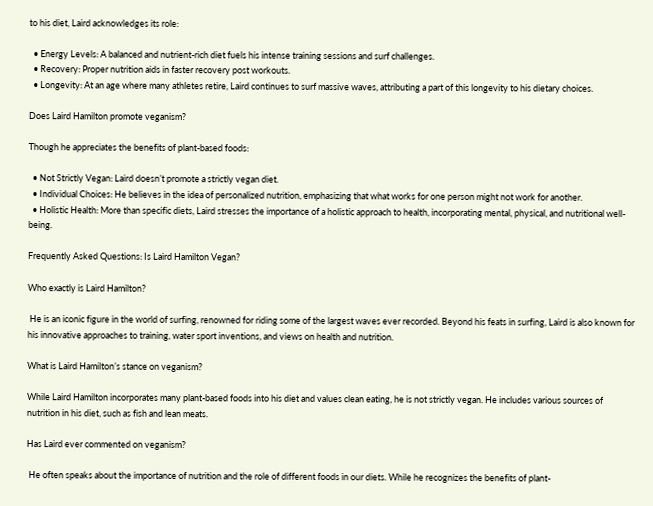to his diet, Laird acknowledges its role:

  • Energy Levels: A balanced and nutrient-rich diet fuels his intense training sessions and surf challenges.
  • Recovery: Proper nutrition aids in faster recovery post workouts.
  • Longevity: At an age where many athletes retire, Laird continues to surf massive waves, attributing a part of this longevity to his dietary choices.

Does Laird Hamilton promote veganism?

Though he appreciates the benefits of plant-based foods:

  • Not Strictly Vegan: Laird doesn’t promote a strictly vegan diet.
  • Individual Choices: He believes in the idea of personalized nutrition, emphasizing that what works for one person might not work for another.
  • Holistic Health: More than specific diets, Laird stresses the importance of a holistic approach to health, incorporating mental, physical, and nutritional well-being.

Frequently Asked Questions: Is Laird Hamilton Vegan?

Who exactly is Laird Hamilton?

 He is an iconic figure in the world of surfing, renowned for riding some of the largest waves ever recorded. Beyond his feats in surfing, Laird is also known for his innovative approaches to training, water sport inventions, and views on health and nutrition.

What is Laird Hamilton’s stance on veganism?

While Laird Hamilton incorporates many plant-based foods into his diet and values clean eating, he is not strictly vegan. He includes various sources of nutrition in his diet, such as fish and lean meats.

Has Laird ever commented on veganism?

 He often speaks about the importance of nutrition and the role of different foods in our diets. While he recognizes the benefits of plant-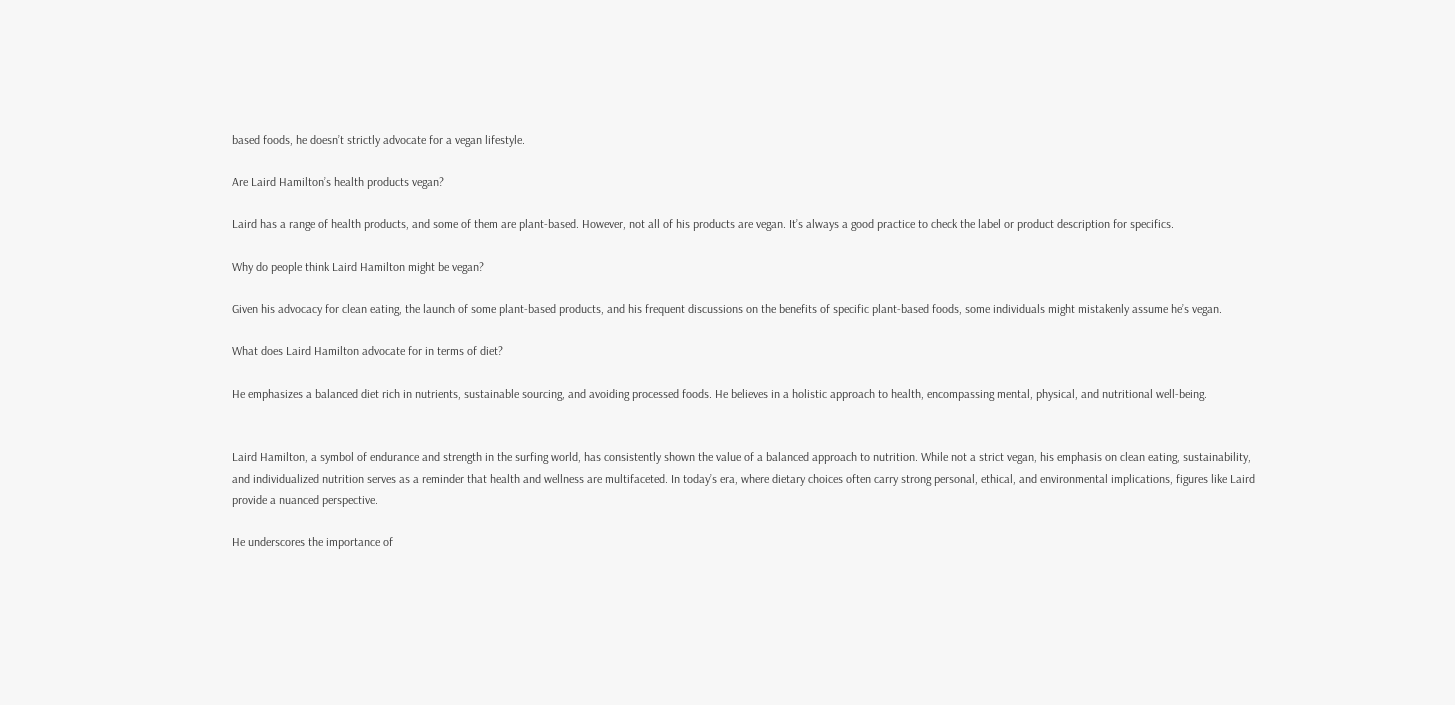based foods, he doesn’t strictly advocate for a vegan lifestyle.

Are Laird Hamilton’s health products vegan?

Laird has a range of health products, and some of them are plant-based. However, not all of his products are vegan. It’s always a good practice to check the label or product description for specifics.

Why do people think Laird Hamilton might be vegan?

Given his advocacy for clean eating, the launch of some plant-based products, and his frequent discussions on the benefits of specific plant-based foods, some individuals might mistakenly assume he’s vegan.

What does Laird Hamilton advocate for in terms of diet?

He emphasizes a balanced diet rich in nutrients, sustainable sourcing, and avoiding processed foods. He believes in a holistic approach to health, encompassing mental, physical, and nutritional well-being.


Laird Hamilton, a symbol of endurance and strength in the surfing world, has consistently shown the value of a balanced approach to nutrition. While not a strict vegan, his emphasis on clean eating, sustainability, and individualized nutrition serves as a reminder that health and wellness are multifaceted. In today’s era, where dietary choices often carry strong personal, ethical, and environmental implications, figures like Laird provide a nuanced perspective.

He underscores the importance of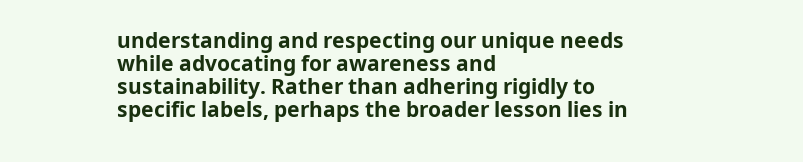understanding and respecting our unique needs while advocating for awareness and sustainability. Rather than adhering rigidly to specific labels, perhaps the broader lesson lies in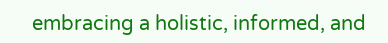embracing a holistic, informed, and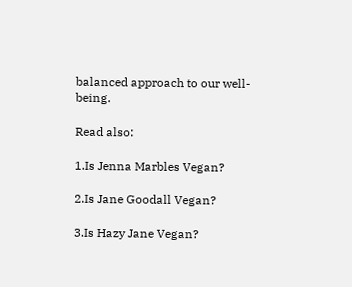balanced approach to our well-being.

Read also:

1.Is Jenna Marbles Vegan?

2.Is Jane Goodall Vegan?

3.Is Hazy Jane Vegan?